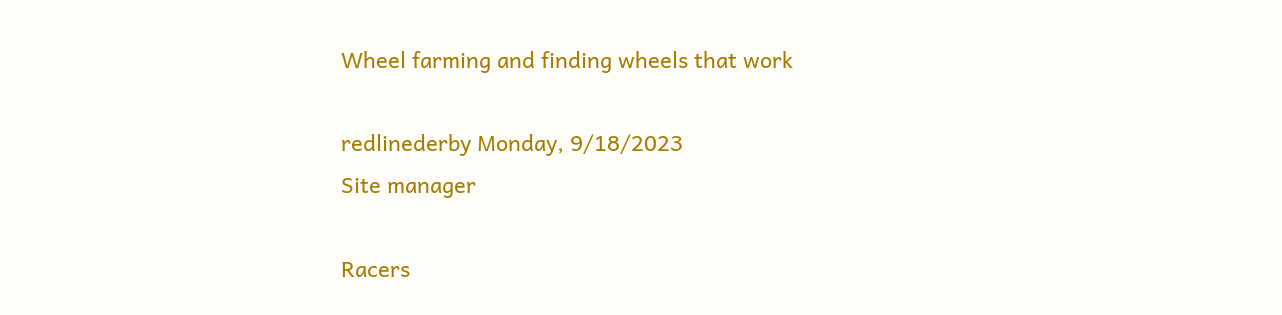Wheel farming and finding wheels that work

redlinederby Monday, 9/18/2023
Site manager

Racers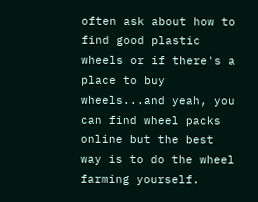often ask about how to find good plastic wheels or if there's a place to buy wheels...and yeah, you can find wheel packs online but the best way is to do the wheel farming yourself.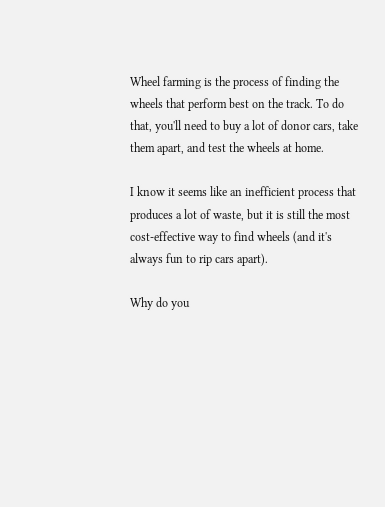Wheel farming is the process of finding the wheels that perform best on the track. To do that, you'll need to buy a lot of donor cars, take them apart, and test the wheels at home.

I know it seems like an inefficient process that produces a lot of waste, but it is still the most cost-effective way to find wheels (and it's always fun to rip cars apart).

Why do you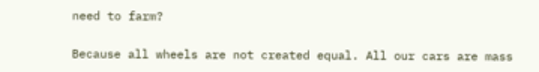need to farm?

Because all wheels are not created equal. All our cars are mass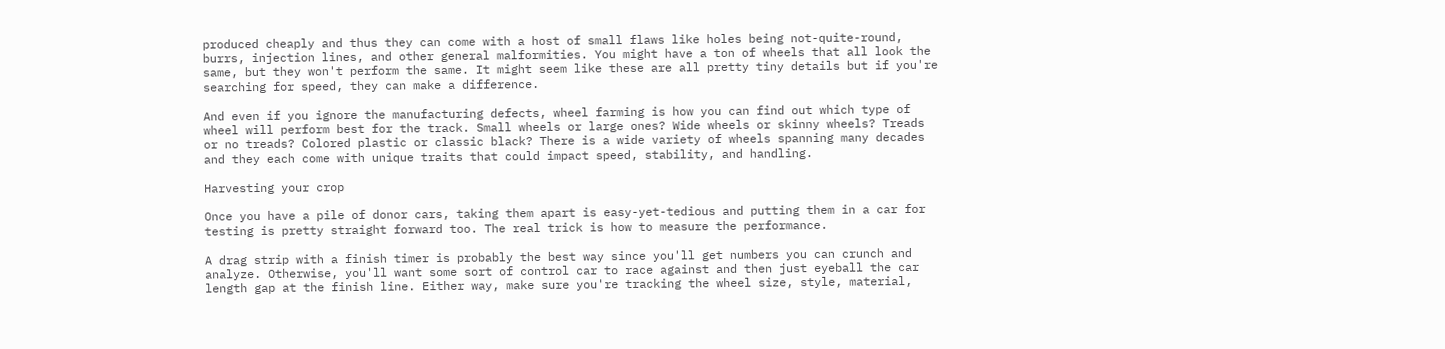produced cheaply and thus they can come with a host of small flaws like holes being not-quite-round, burrs, injection lines, and other general malformities. You might have a ton of wheels that all look the same, but they won't perform the same. It might seem like these are all pretty tiny details but if you're searching for speed, they can make a difference.

And even if you ignore the manufacturing defects, wheel farming is how you can find out which type of wheel will perform best for the track. Small wheels or large ones? Wide wheels or skinny wheels? Treads or no treads? Colored plastic or classic black? There is a wide variety of wheels spanning many decades and they each come with unique traits that could impact speed, stability, and handling.

Harvesting your crop

Once you have a pile of donor cars, taking them apart is easy-yet-tedious and putting them in a car for testing is pretty straight forward too. The real trick is how to measure the performance.

A drag strip with a finish timer is probably the best way since you'll get numbers you can crunch and analyze. Otherwise, you'll want some sort of control car to race against and then just eyeball the car length gap at the finish line. Either way, make sure you're tracking the wheel size, style, material,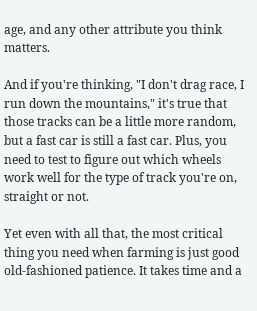age, and any other attribute you think matters.

And if you're thinking, "I don't drag race, I run down the mountains," it's true that those tracks can be a little more random, but a fast car is still a fast car. Plus, you need to test to figure out which wheels work well for the type of track you're on, straight or not.

Yet even with all that, the most critical thing you need when farming is just good old-fashioned patience. It takes time and a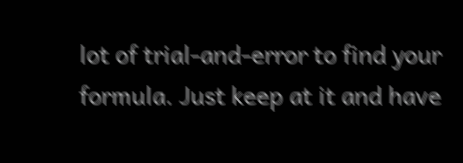lot of trial-and-error to find your formula. Just keep at it and have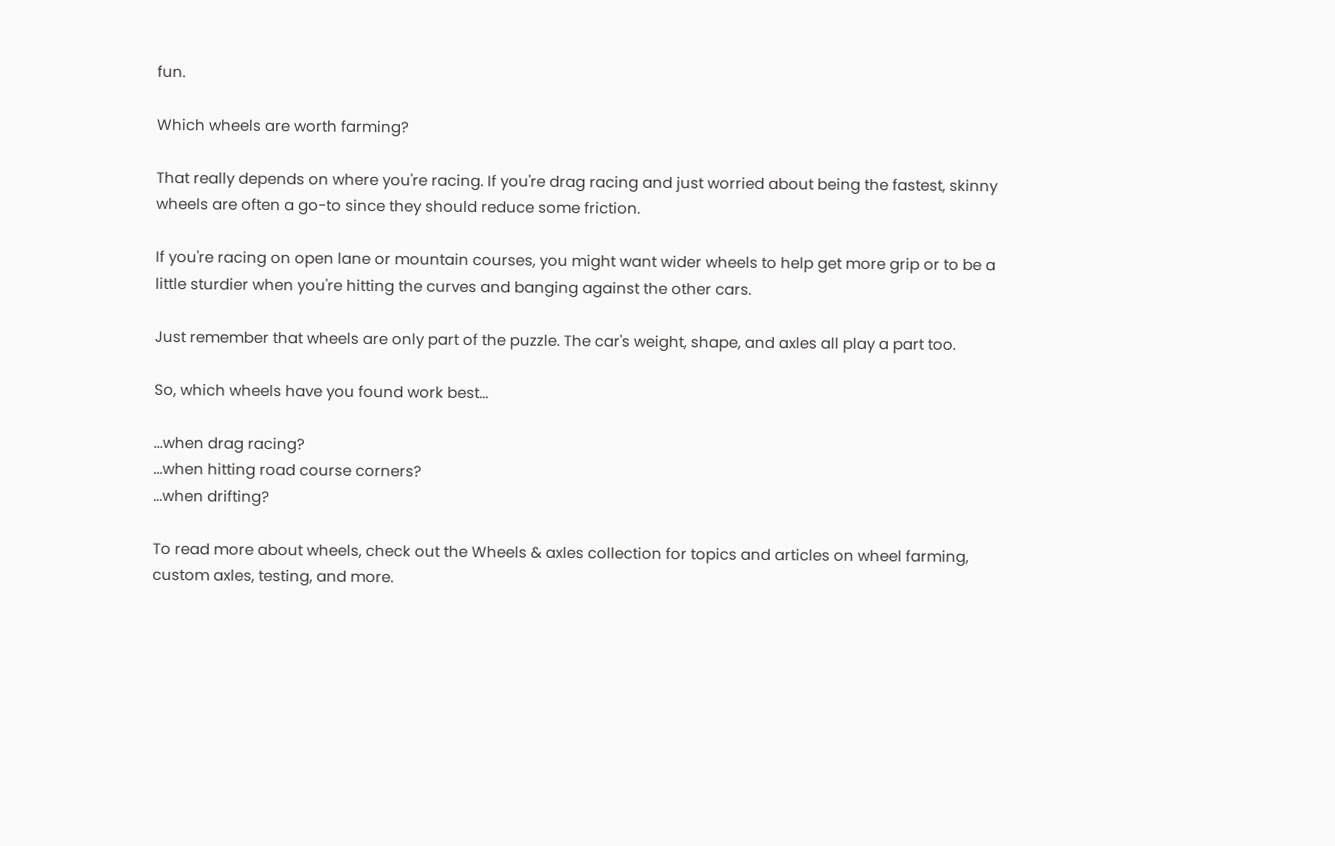fun.

Which wheels are worth farming?

That really depends on where you're racing. If you're drag racing and just worried about being the fastest, skinny wheels are often a go-to since they should reduce some friction.

If you're racing on open lane or mountain courses, you might want wider wheels to help get more grip or to be a little sturdier when you're hitting the curves and banging against the other cars.

Just remember that wheels are only part of the puzzle. The car's weight, shape, and axles all play a part too.

So, which wheels have you found work best...

...when drag racing?
...when hitting road course corners?
...when drifting?

To read more about wheels, check out the Wheels & axles collection for topics and articles on wheel farming, custom axles, testing, and more.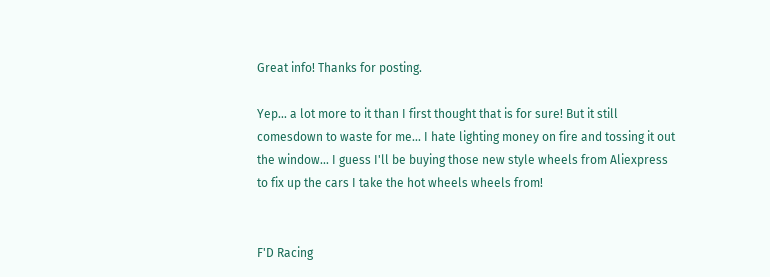Great info! Thanks for posting.

Yep... a lot more to it than I first thought that is for sure! But it still comesdown to waste for me... I hate lighting money on fire and tossing it out the window... I guess I'll be buying those new style wheels from Aliexpress to fix up the cars I take the hot wheels wheels from!


F'D Racing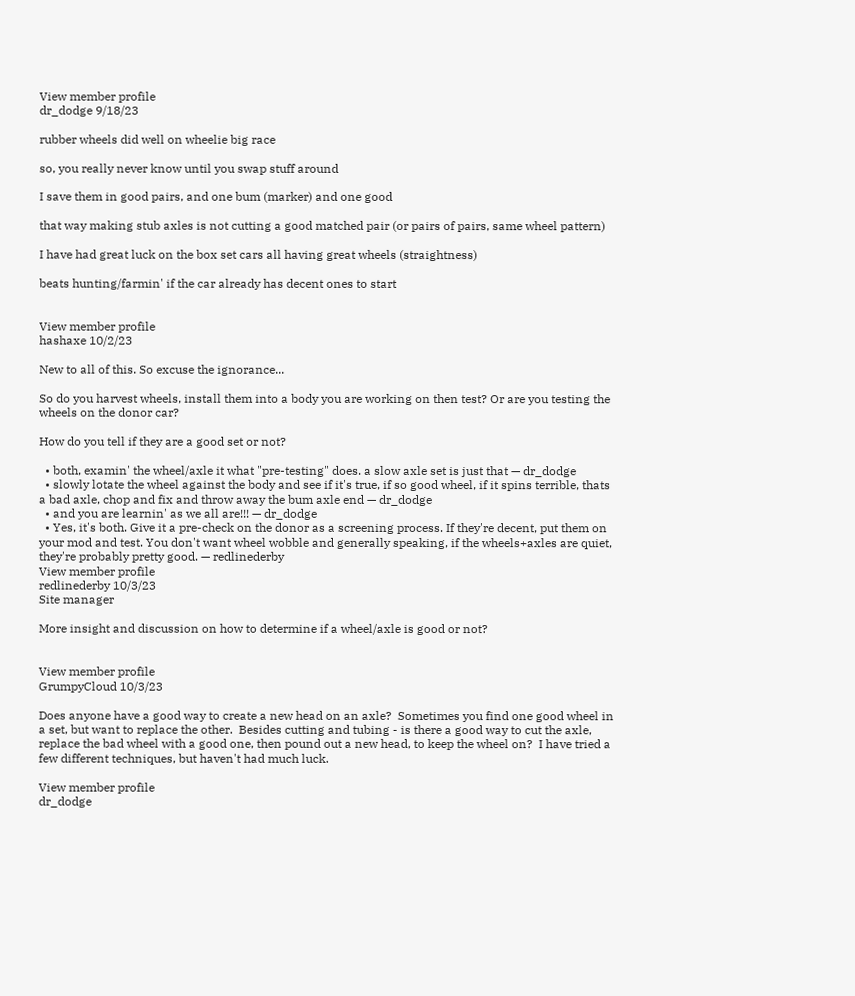View member profile
dr_dodge 9/18/23

rubber wheels did well on wheelie big race

so, you really never know until you swap stuff around

I save them in good pairs, and one bum (marker) and one good

that way making stub axles is not cutting a good matched pair (or pairs of pairs, same wheel pattern)

I have had great luck on the box set cars all having great wheels (straightness)

beats hunting/farmin' if the car already has decent ones to start


View member profile
hashaxe 10/2/23

New to all of this. So excuse the ignorance...

So do you harvest wheels, install them into a body you are working on then test? Or are you testing the wheels on the donor car?

How do you tell if they are a good set or not?

  • both, examin' the wheel/axle it what "pre-testing" does. a slow axle set is just that — dr_dodge
  • slowly lotate the wheel against the body and see if it's true, if so good wheel, if it spins terrible, thats a bad axle, chop and fix and throw away the bum axle end — dr_dodge
  • and you are learnin' as we all are!!! — dr_dodge
  • Yes, it's both. Give it a pre-check on the donor as a screening process. If they're decent, put them on your mod and test. You don't want wheel wobble and generally speaking, if the wheels+axles are quiet, they're probably pretty good. — redlinederby
View member profile
redlinederby 10/3/23
Site manager

More insight and discussion on how to determine if a wheel/axle is good or not?


View member profile
GrumpyCloud 10/3/23

Does anyone have a good way to create a new head on an axle?  Sometimes you find one good wheel in a set, but want to replace the other.  Besides cutting and tubing - is there a good way to cut the axle, replace the bad wheel with a good one, then pound out a new head, to keep the wheel on?  I have tried a few different techniques, but haven't had much luck.

View member profile
dr_dodge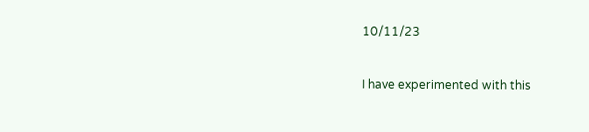10/11/23

I have experimented with this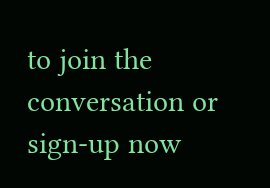to join the conversation or sign-up now